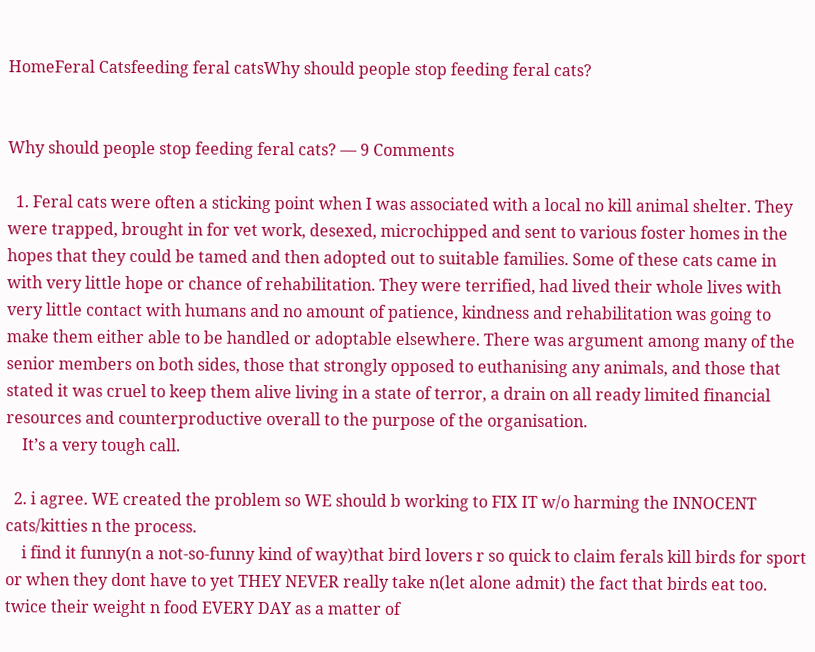HomeFeral Catsfeeding feral catsWhy should people stop feeding feral cats?


Why should people stop feeding feral cats? — 9 Comments

  1. Feral cats were often a sticking point when I was associated with a local no kill animal shelter. They were trapped, brought in for vet work, desexed, microchipped and sent to various foster homes in the hopes that they could be tamed and then adopted out to suitable families. Some of these cats came in with very little hope or chance of rehabilitation. They were terrified, had lived their whole lives with very little contact with humans and no amount of patience, kindness and rehabilitation was going to make them either able to be handled or adoptable elsewhere. There was argument among many of the senior members on both sides, those that strongly opposed to euthanising any animals, and those that stated it was cruel to keep them alive living in a state of terror, a drain on all ready limited financial resources and counterproductive overall to the purpose of the organisation.
    It’s a very tough call.

  2. i agree. WE created the problem so WE should b working to FIX IT w/o harming the INNOCENT cats/kitties n the process.
    i find it funny(n a not-so-funny kind of way)that bird lovers r so quick to claim ferals kill birds for sport or when they dont have to yet THEY NEVER really take n(let alone admit) the fact that birds eat too. twice their weight n food EVERY DAY as a matter of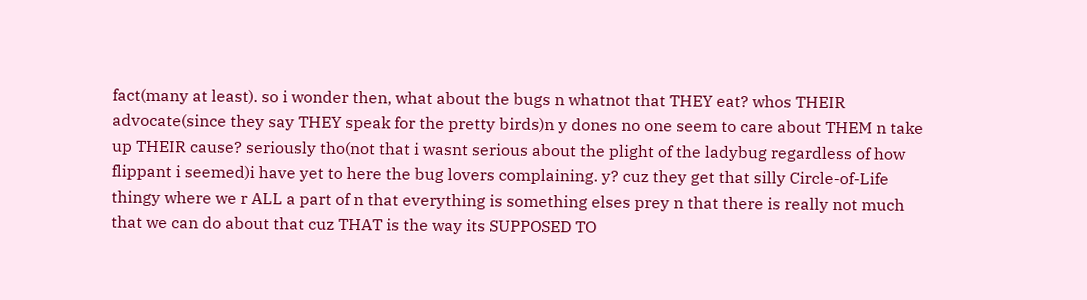fact(many at least). so i wonder then, what about the bugs n whatnot that THEY eat? whos THEIR advocate(since they say THEY speak for the pretty birds)n y dones no one seem to care about THEM n take up THEIR cause? seriously tho(not that i wasnt serious about the plight of the ladybug regardless of how flippant i seemed)i have yet to here the bug lovers complaining. y? cuz they get that silly Circle-of-Life thingy where we r ALL a part of n that everything is something elses prey n that there is really not much that we can do about that cuz THAT is the way its SUPPOSED TO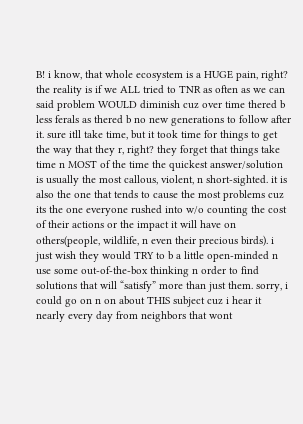B! i know, that whole ecosystem is a HUGE pain, right? the reality is if we ALL tried to TNR as often as we can said problem WOULD diminish cuz over time thered b less ferals as thered b no new generations to follow after it. sure itll take time, but it took time for things to get the way that they r, right? they forget that things take time n MOST of the time the quickest answer/solution is usually the most callous, violent, n short-sighted. it is also the one that tends to cause the most problems cuz its the one everyone rushed into w/o counting the cost of their actions or the impact it will have on others(people, wildlife, n even their precious birds). i just wish they would TRY to b a little open-minded n use some out-of-the-box thinking n order to find solutions that will “satisfy” more than just them. sorry, i could go on n on about THIS subject cuz i hear it nearly every day from neighbors that wont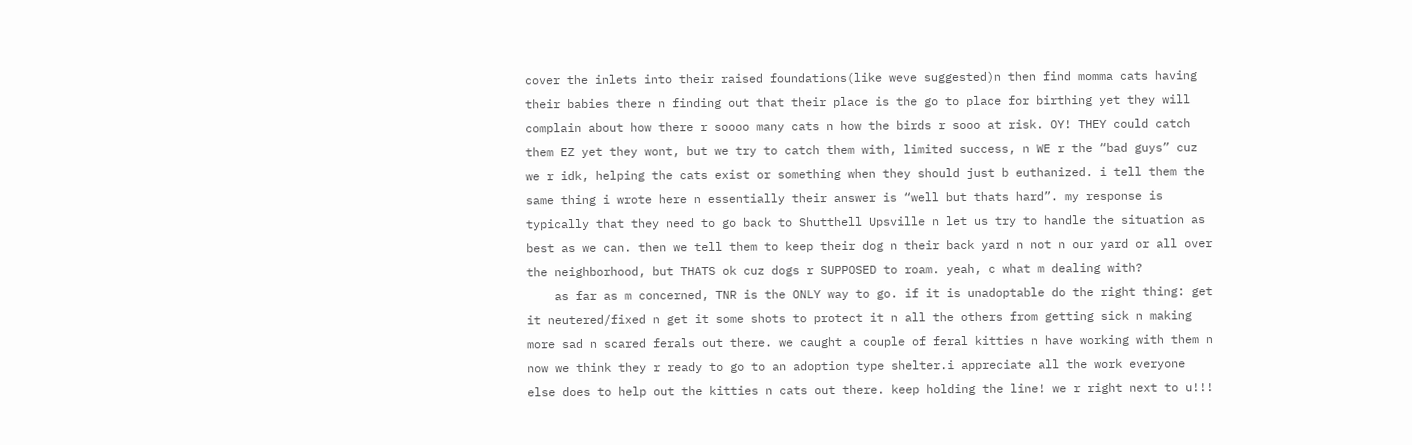cover the inlets into their raised foundations(like weve suggested)n then find momma cats having their babies there n finding out that their place is the go to place for birthing yet they will complain about how there r soooo many cats n how the birds r sooo at risk. OY! THEY could catch them EZ yet they wont, but we try to catch them with, limited success, n WE r the “bad guys” cuz we r idk, helping the cats exist or something when they should just b euthanized. i tell them the same thing i wrote here n essentially their answer is “well but thats hard”. my response is typically that they need to go back to Shutthell Upsville n let us try to handle the situation as best as we can. then we tell them to keep their dog n their back yard n not n our yard or all over the neighborhood, but THATS ok cuz dogs r SUPPOSED to roam. yeah, c what m dealing with?
    as far as m concerned, TNR is the ONLY way to go. if it is unadoptable do the right thing: get it neutered/fixed n get it some shots to protect it n all the others from getting sick n making more sad n scared ferals out there. we caught a couple of feral kitties n have working with them n now we think they r ready to go to an adoption type shelter.i appreciate all the work everyone else does to help out the kitties n cats out there. keep holding the line! we r right next to u!!!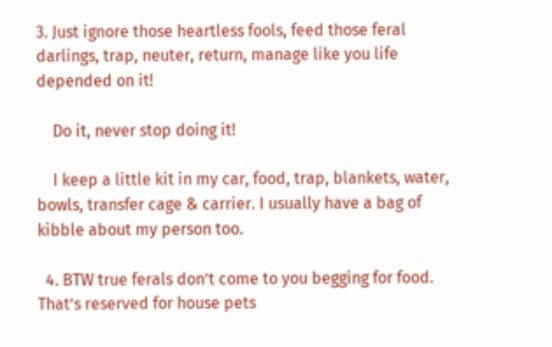3. Just ignore those heartless fools, feed those feral darlings, trap, neuter, return, manage like you life depended on it!

    Do it, never stop doing it!

    I keep a little kit in my car, food, trap, blankets, water, bowls, transfer cage & carrier. I usually have a bag of kibble about my person too.

  4. BTW true ferals don’t come to you begging for food. That’s reserved for house pets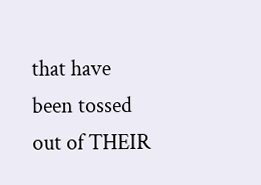that have been tossed out of THEIR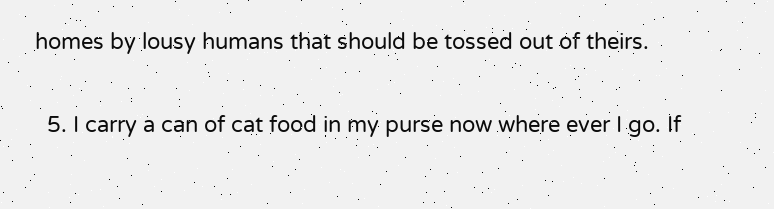homes by lousy humans that should be tossed out of theirs.

  5. I carry a can of cat food in my purse now where ever I go. If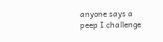anyone says a peep I challenge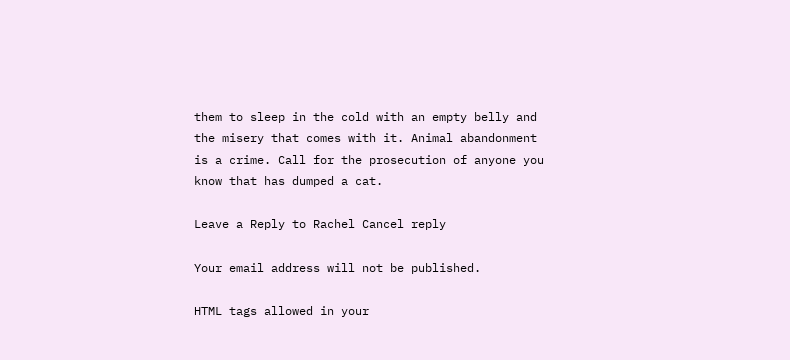them to sleep in the cold with an empty belly and the misery that comes with it. Animal abandonment is a crime. Call for the prosecution of anyone you know that has dumped a cat.

Leave a Reply to Rachel Cancel reply

Your email address will not be published.

HTML tags allowed in your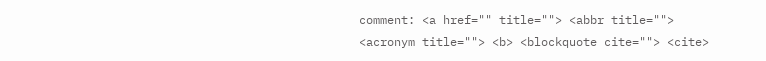comment: <a href="" title=""> <abbr title=""> <acronym title=""> <b> <blockquote cite=""> <cite>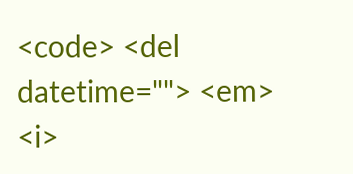<code> <del datetime=""> <em> <i>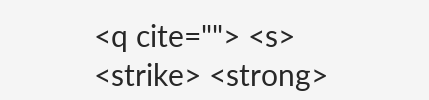<q cite=""> <s> <strike> <strong>